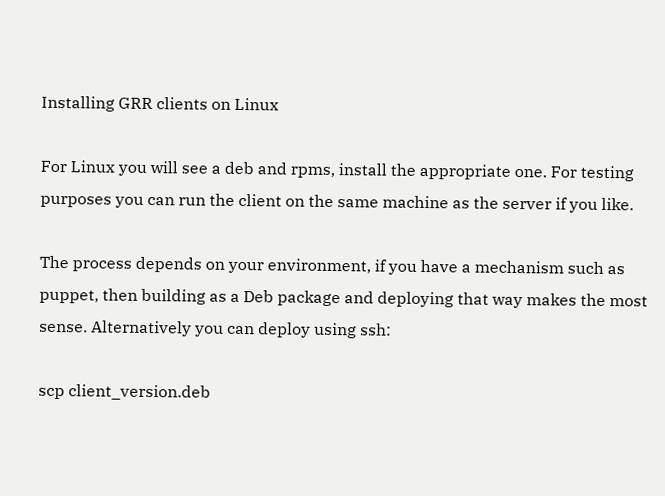Installing GRR clients on Linux

For Linux you will see a deb and rpms, install the appropriate one. For testing purposes you can run the client on the same machine as the server if you like.

The process depends on your environment, if you have a mechanism such as puppet, then building as a Deb package and deploying that way makes the most sense. Alternatively you can deploy using ssh:

scp client_version.deb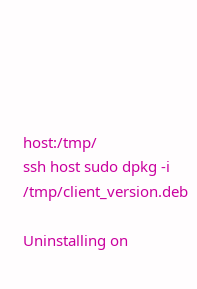host:/tmp/
ssh host sudo dpkg -i /tmp/client_version.deb

Uninstalling on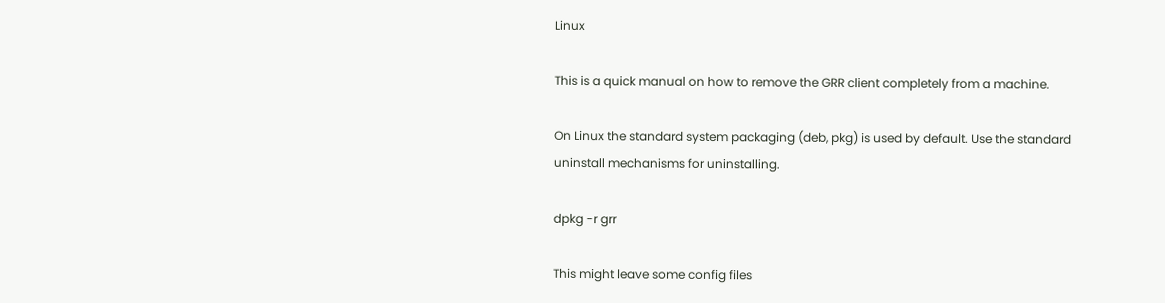Linux

This is a quick manual on how to remove the GRR client completely from a machine.

On Linux the standard system packaging (deb, pkg) is used by default. Use the standard uninstall mechanisms for uninstalling.

dpkg -r grr

This might leave some config files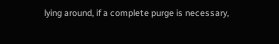lying around, if a complete purge is necessary,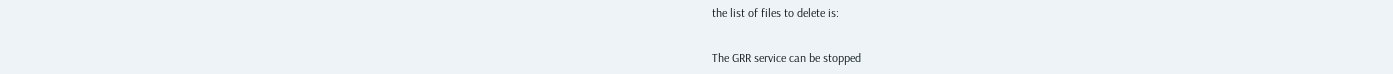the list of files to delete is:


The GRR service can be stopped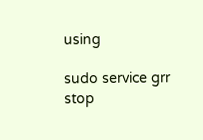using

sudo service grr stop